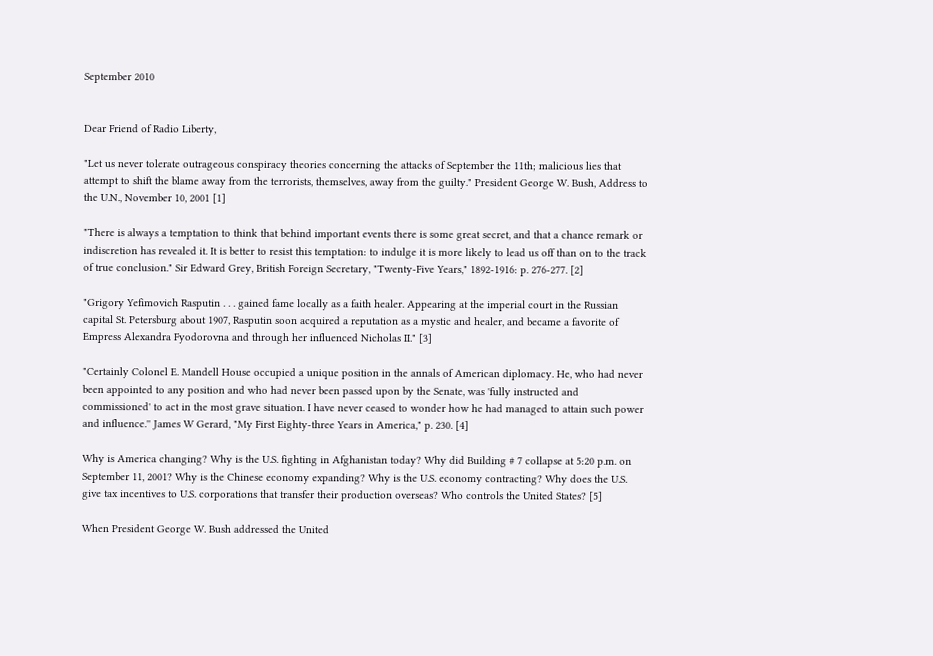September 2010


Dear Friend of Radio Liberty,

"Let us never tolerate outrageous conspiracy theories concerning the attacks of September the 11th; malicious lies that attempt to shift the blame away from the terrorists, themselves, away from the guilty." President George W. Bush, Address to the U.N., November 10, 2001 [1]

"There is always a temptation to think that behind important events there is some great secret, and that a chance remark or indiscretion has revealed it. It is better to resist this temptation: to indulge it is more likely to lead us off than on to the track of true conclusion." Sir Edward Grey, British Foreign Secretary, "Twenty-Five Years," 1892-1916: p. 276-277. [2]

"Grigory Yefimovich Rasputin . . . gained fame locally as a faith healer. Appearing at the imperial court in the Russian capital St. Petersburg about 1907, Rasputin soon acquired a reputation as a mystic and healer, and became a favorite of Empress Alexandra Fyodorovna and through her influenced Nicholas II." [3]

"Certainly Colonel E. Mandell House occupied a unique position in the annals of American diplomacy. He, who had never been appointed to any position and who had never been passed upon by the Senate, was 'fully instructed and commissioned' to act in the most grave situation. I have never ceased to wonder how he had managed to attain such power and influence.'' James W Gerard, "My First Eighty-three Years in America," p. 230. [4]

Why is America changing? Why is the U.S. fighting in Afghanistan today? Why did Building # 7 collapse at 5:20 p.m. on September 11, 2001? Why is the Chinese economy expanding? Why is the U.S. economy contracting? Why does the U.S. give tax incentives to U.S. corporations that transfer their production overseas? Who controls the United States? [5]

When President George W. Bush addressed the United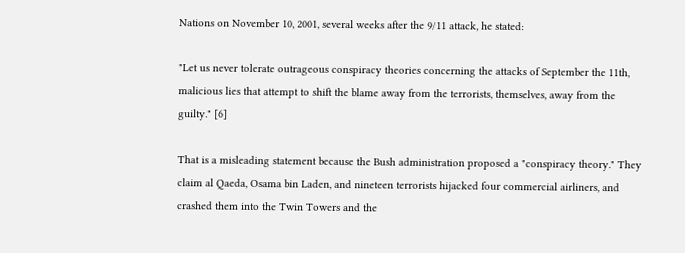Nations on November 10, 2001, several weeks after the 9/11 attack, he stated:

"Let us never tolerate outrageous conspiracy theories concerning the attacks of September the 11th, malicious lies that attempt to shift the blame away from the terrorists, themselves, away from the guilty." [6]

That is a misleading statement because the Bush administration proposed a "conspiracy theory." They claim al Qaeda, Osama bin Laden, and nineteen terrorists hijacked four commercial airliners, and crashed them into the Twin Towers and the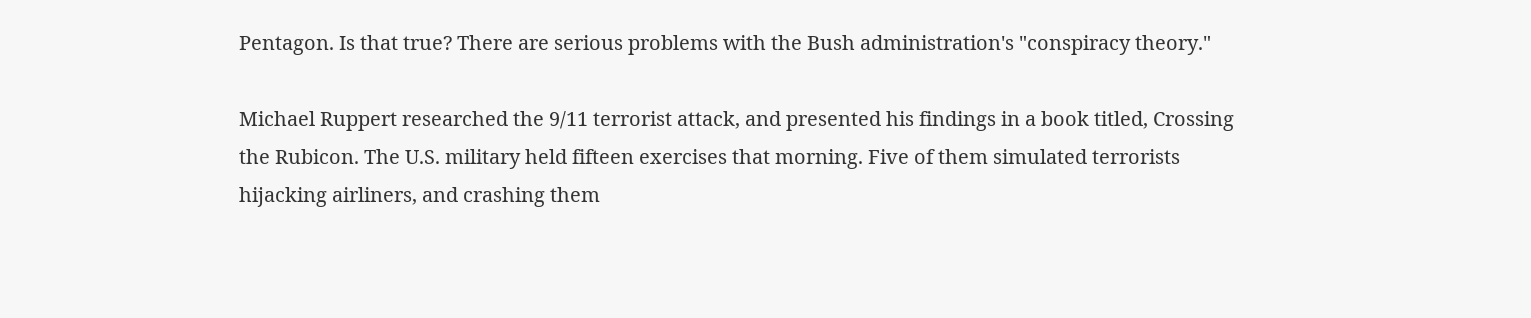Pentagon. Is that true? There are serious problems with the Bush administration's "conspiracy theory."

Michael Ruppert researched the 9/11 terrorist attack, and presented his findings in a book titled, Crossing the Rubicon. The U.S. military held fifteen exercises that morning. Five of them simulated terrorists hijacking airliners, and crashing them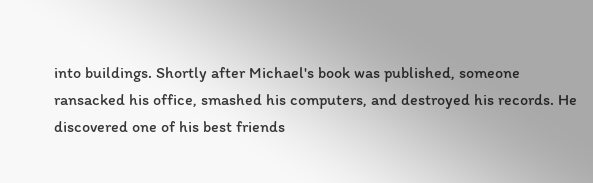into buildings. Shortly after Michael's book was published, someone ransacked his office, smashed his computers, and destroyed his records. He discovered one of his best friends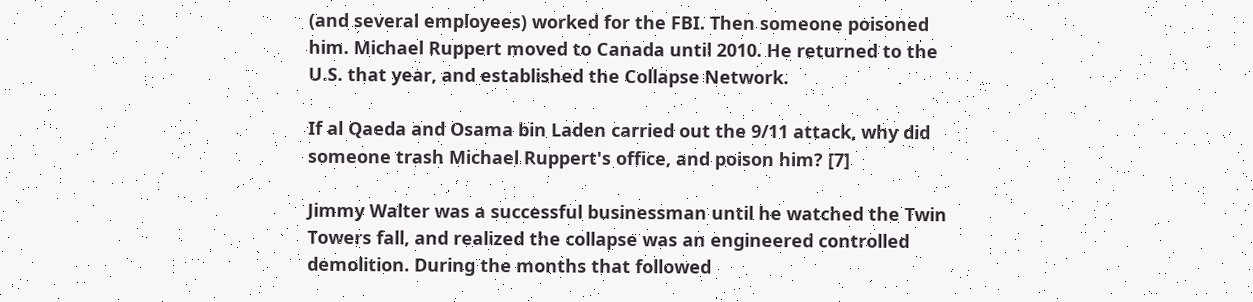(and several employees) worked for the FBI. Then someone poisoned him. Michael Ruppert moved to Canada until 2010. He returned to the U.S. that year, and established the Collapse Network.

If al Qaeda and Osama bin Laden carried out the 9/11 attack, why did someone trash Michael Ruppert's office, and poison him? [7]

Jimmy Walter was a successful businessman until he watched the Twin Towers fall, and realized the collapse was an engineered controlled demolition. During the months that followed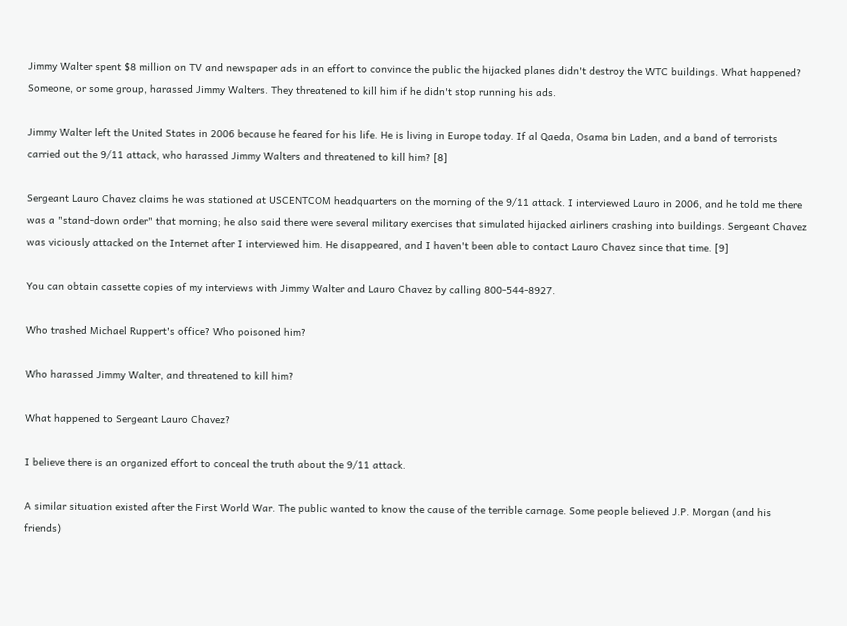Jimmy Walter spent $8 million on TV and newspaper ads in an effort to convince the public the hijacked planes didn't destroy the WTC buildings. What happened? Someone, or some group, harassed Jimmy Walters. They threatened to kill him if he didn't stop running his ads.

Jimmy Walter left the United States in 2006 because he feared for his life. He is living in Europe today. If al Qaeda, Osama bin Laden, and a band of terrorists carried out the 9/11 attack, who harassed Jimmy Walters and threatened to kill him? [8]

Sergeant Lauro Chavez claims he was stationed at USCENTCOM headquarters on the morning of the 9/11 attack. I interviewed Lauro in 2006, and he told me there was a "stand-down order" that morning; he also said there were several military exercises that simulated hijacked airliners crashing into buildings. Sergeant Chavez was viciously attacked on the Internet after I interviewed him. He disappeared, and I haven't been able to contact Lauro Chavez since that time. [9]

You can obtain cassette copies of my interviews with Jimmy Walter and Lauro Chavez by calling 800-544-8927.

Who trashed Michael Ruppert's office? Who poisoned him?

Who harassed Jimmy Walter, and threatened to kill him?

What happened to Sergeant Lauro Chavez?

I believe there is an organized effort to conceal the truth about the 9/11 attack.

A similar situation existed after the First World War. The public wanted to know the cause of the terrible carnage. Some people believed J.P. Morgan (and his friends)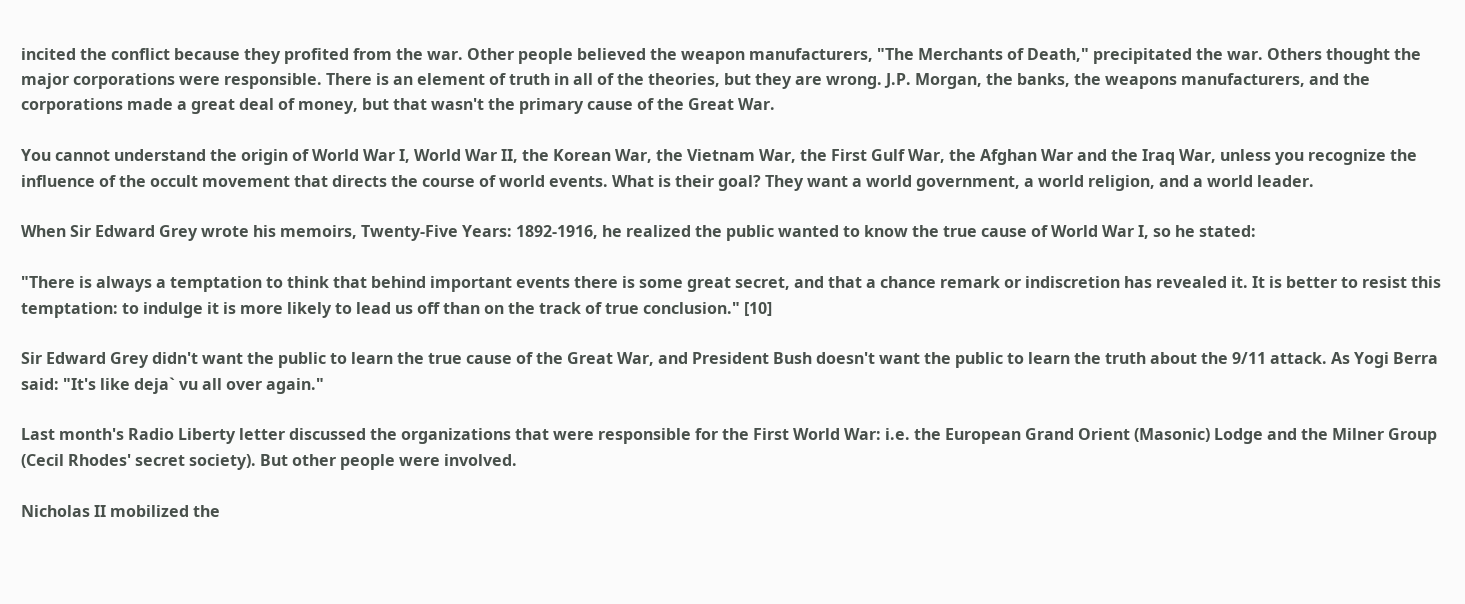incited the conflict because they profited from the war. Other people believed the weapon manufacturers, "The Merchants of Death," precipitated the war. Others thought the major corporations were responsible. There is an element of truth in all of the theories, but they are wrong. J.P. Morgan, the banks, the weapons manufacturers, and the corporations made a great deal of money, but that wasn't the primary cause of the Great War.

You cannot understand the origin of World War I, World War II, the Korean War, the Vietnam War, the First Gulf War, the Afghan War and the Iraq War, unless you recognize the influence of the occult movement that directs the course of world events. What is their goal? They want a world government, a world religion, and a world leader.

When Sir Edward Grey wrote his memoirs, Twenty-Five Years: 1892-1916, he realized the public wanted to know the true cause of World War I, so he stated:

"There is always a temptation to think that behind important events there is some great secret, and that a chance remark or indiscretion has revealed it. It is better to resist this temptation: to indulge it is more likely to lead us off than on the track of true conclusion." [10]

Sir Edward Grey didn't want the public to learn the true cause of the Great War, and President Bush doesn't want the public to learn the truth about the 9/11 attack. As Yogi Berra said: "It's like deja` vu all over again."

Last month's Radio Liberty letter discussed the organizations that were responsible for the First World War: i.e. the European Grand Orient (Masonic) Lodge and the Milner Group (Cecil Rhodes' secret society). But other people were involved.

Nicholas II mobilized the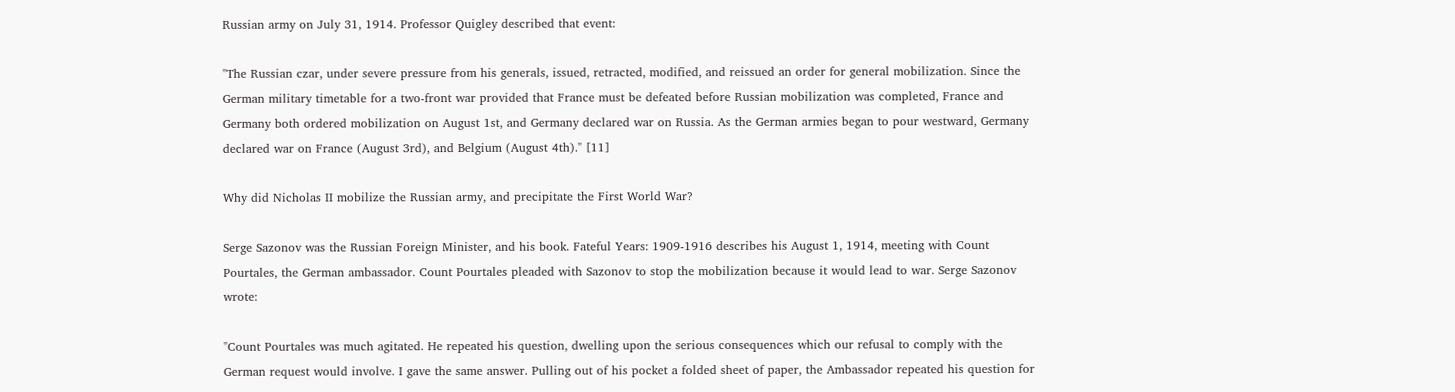Russian army on July 31, 1914. Professor Quigley described that event:

"The Russian czar, under severe pressure from his generals, issued, retracted, modified, and reissued an order for general mobilization. Since the German military timetable for a two-front war provided that France must be defeated before Russian mobilization was completed, France and Germany both ordered mobilization on August 1st, and Germany declared war on Russia. As the German armies began to pour westward, Germany declared war on France (August 3rd), and Belgium (August 4th)." [11]

Why did Nicholas II mobilize the Russian army, and precipitate the First World War?

Serge Sazonov was the Russian Foreign Minister, and his book. Fateful Years: 1909-1916 describes his August 1, 1914, meeting with Count Pourtales, the German ambassador. Count Pourtales pleaded with Sazonov to stop the mobilization because it would lead to war. Serge Sazonov wrote:

"Count Pourtales was much agitated. He repeated his question, dwelling upon the serious consequences which our refusal to comply with the German request would involve. I gave the same answer. Pulling out of his pocket a folded sheet of paper, the Ambassador repeated his question for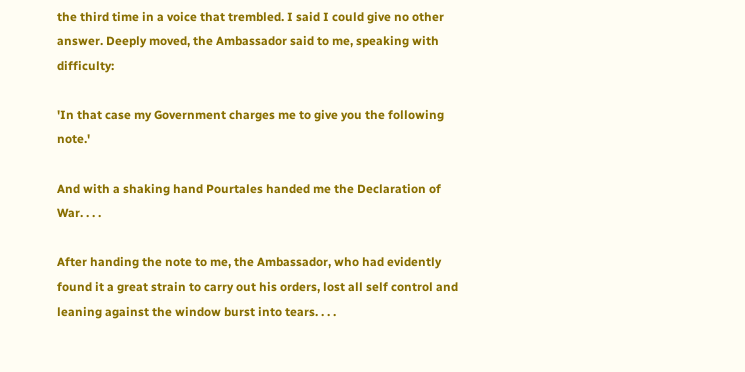the third time in a voice that trembled. I said I could give no other answer. Deeply moved, the Ambassador said to me, speaking with difficulty:

'In that case my Government charges me to give you the following note.'

And with a shaking hand Pourtales handed me the Declaration of War. . . .

After handing the note to me, the Ambassador, who had evidently found it a great strain to carry out his orders, lost all self control and leaning against the window burst into tears. . . .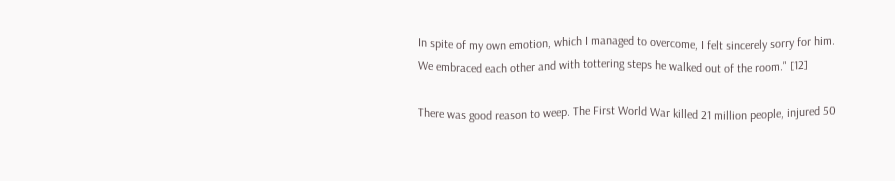In spite of my own emotion, which I managed to overcome, I felt sincerely sorry for him. We embraced each other and with tottering steps he walked out of the room." [12]

There was good reason to weep. The First World War killed 21 million people, injured 50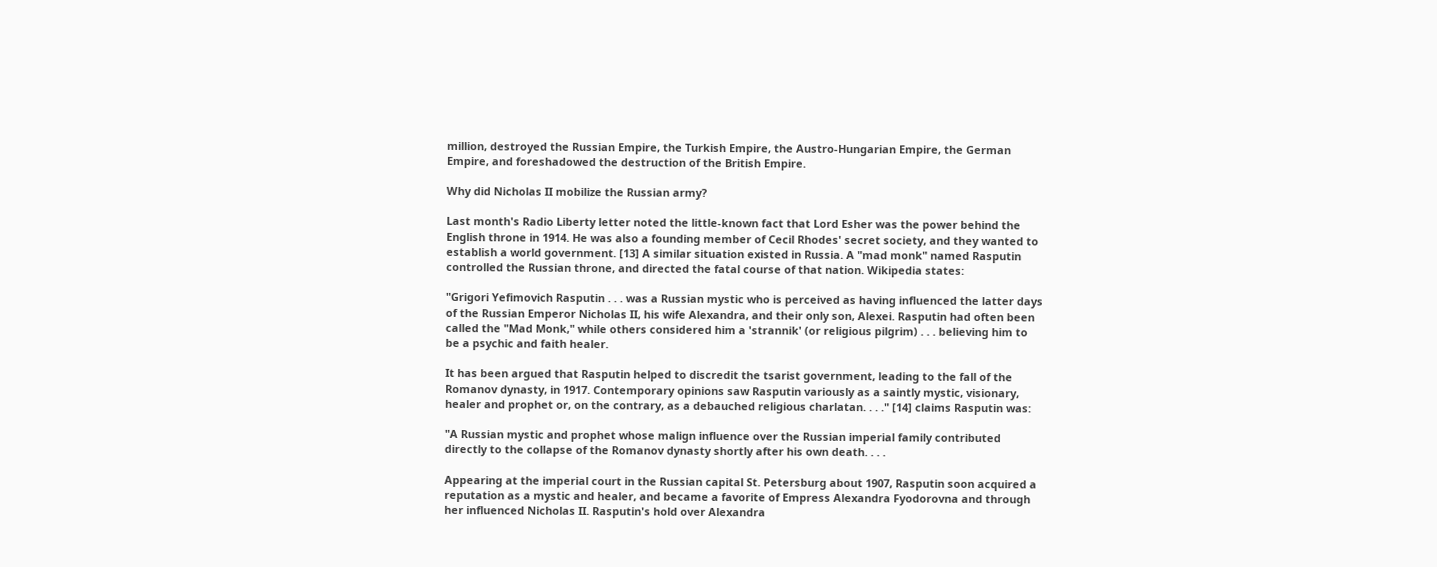million, destroyed the Russian Empire, the Turkish Empire, the Austro-Hungarian Empire, the German Empire, and foreshadowed the destruction of the British Empire.

Why did Nicholas II mobilize the Russian army?

Last month's Radio Liberty letter noted the little-known fact that Lord Esher was the power behind the English throne in 1914. He was also a founding member of Cecil Rhodes' secret society, and they wanted to establish a world government. [13] A similar situation existed in Russia. A "mad monk" named Rasputin controlled the Russian throne, and directed the fatal course of that nation. Wikipedia states:

"Grigori Yefimovich Rasputin . . . was a Russian mystic who is perceived as having influenced the latter days of the Russian Emperor Nicholas II, his wife Alexandra, and their only son, Alexei. Rasputin had often been called the "Mad Monk," while others considered him a 'strannik' (or religious pilgrim) . . . believing him to be a psychic and faith healer.

It has been argued that Rasputin helped to discredit the tsarist government, leading to the fall of the Romanov dynasty, in 1917. Contemporary opinions saw Rasputin variously as a saintly mystic, visionary, healer and prophet or, on the contrary, as a debauched religious charlatan. . . ." [14] claims Rasputin was:

"A Russian mystic and prophet whose malign influence over the Russian imperial family contributed directly to the collapse of the Romanov dynasty shortly after his own death. . . .

Appearing at the imperial court in the Russian capital St. Petersburg about 1907, Rasputin soon acquired a reputation as a mystic and healer, and became a favorite of Empress Alexandra Fyodorovna and through her influenced Nicholas II. Rasputin's hold over Alexandra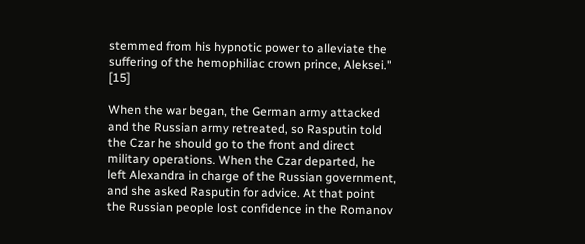stemmed from his hypnotic power to alleviate the suffering of the hemophiliac crown prince, Aleksei." [15]

When the war began, the German army attacked and the Russian army retreated, so Rasputin told the Czar he should go to the front and direct military operations. When the Czar departed, he left Alexandra in charge of the Russian government, and she asked Rasputin for advice. At that point the Russian people lost confidence in the Romanov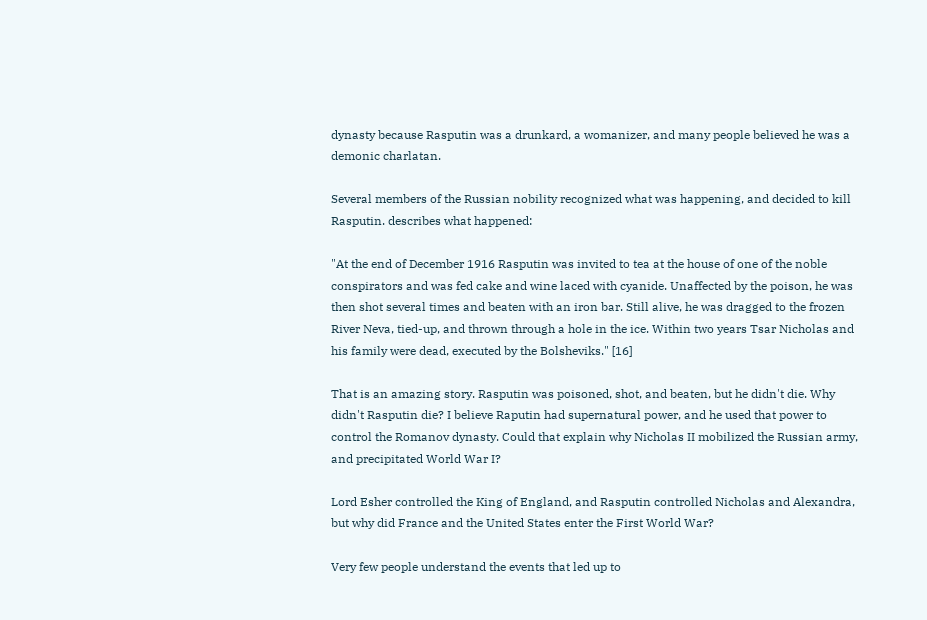dynasty because Rasputin was a drunkard, a womanizer, and many people believed he was a demonic charlatan.

Several members of the Russian nobility recognized what was happening, and decided to kill Rasputin. describes what happened:

"At the end of December 1916 Rasputin was invited to tea at the house of one of the noble conspirators and was fed cake and wine laced with cyanide. Unaffected by the poison, he was then shot several times and beaten with an iron bar. Still alive, he was dragged to the frozen River Neva, tied-up, and thrown through a hole in the ice. Within two years Tsar Nicholas and his family were dead, executed by the Bolsheviks." [16]

That is an amazing story. Rasputin was poisoned, shot, and beaten, but he didn't die. Why didn't Rasputin die? I believe Raputin had supernatural power, and he used that power to control the Romanov dynasty. Could that explain why Nicholas II mobilized the Russian army, and precipitated World War I?

Lord Esher controlled the King of England, and Rasputin controlled Nicholas and Alexandra, but why did France and the United States enter the First World War?

Very few people understand the events that led up to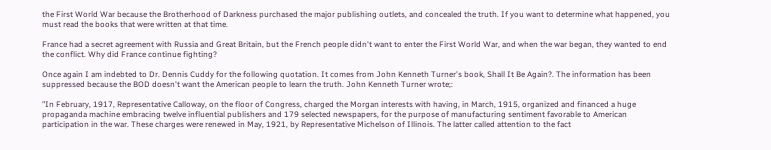the First World War because the Brotherhood of Darkness purchased the major publishing outlets, and concealed the truth. If you want to determine what happened, you must read the books that were written at that time.

France had a secret agreement with Russia and Great Britain, but the French people didn't want to enter the First World War, and when the war began, they wanted to end the conflict. Why did France continue fighting?

Once again I am indebted to Dr. Dennis Cuddy for the following quotation. It comes from John Kenneth Turner's book, Shall It Be Again?. The information has been suppressed because the BOD doesn't want the American people to learn the truth. John Kenneth Turner wrote;:

"In February, 1917, Representative Calloway, on the floor of Congress, charged the Morgan interests with having, in March, 1915, organized and financed a huge propaganda machine embracing twelve influential publishers and 179 selected newspapers, for the purpose of manufacturing sentiment favorable to American participation in the war. These charges were renewed in May, 1921, by Representative Michelson of Illinois. The latter called attention to the fact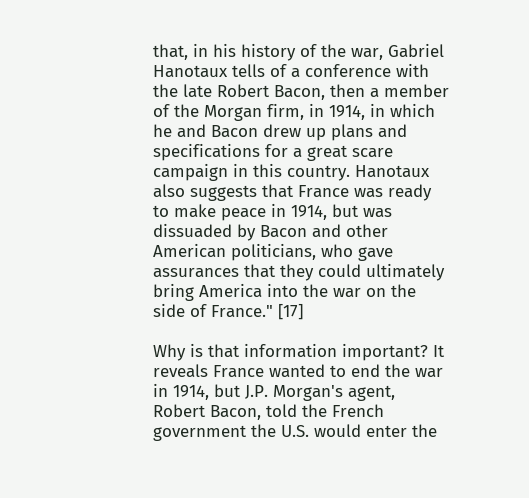that, in his history of the war, Gabriel Hanotaux tells of a conference with the late Robert Bacon, then a member of the Morgan firm, in 1914, in which he and Bacon drew up plans and specifications for a great scare campaign in this country. Hanotaux also suggests that France was ready to make peace in 1914, but was dissuaded by Bacon and other American politicians, who gave assurances that they could ultimately bring America into the war on the side of France." [17]

Why is that information important? It reveals France wanted to end the war in 1914, but J.P. Morgan's agent, Robert Bacon, told the French government the U.S. would enter the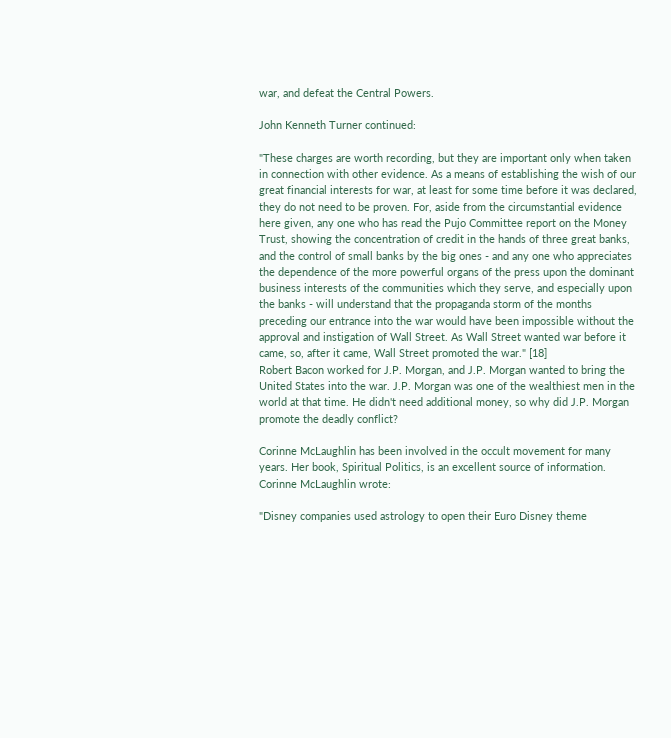war, and defeat the Central Powers.

John Kenneth Turner continued:

"These charges are worth recording, but they are important only when taken in connection with other evidence. As a means of establishing the wish of our great financial interests for war, at least for some time before it was declared, they do not need to be proven. For, aside from the circumstantial evidence here given, any one who has read the Pujo Committee report on the Money Trust, showing the concentration of credit in the hands of three great banks, and the control of small banks by the big ones - and any one who appreciates the dependence of the more powerful organs of the press upon the dominant business interests of the communities which they serve, and especially upon the banks - will understand that the propaganda storm of the months preceding our entrance into the war would have been impossible without the approval and instigation of Wall Street. As Wall Street wanted war before it came, so, after it came, Wall Street promoted the war." [18]
Robert Bacon worked for J.P. Morgan, and J.P. Morgan wanted to bring the United States into the war. J.P. Morgan was one of the wealthiest men in the world at that time. He didn't need additional money, so why did J.P. Morgan promote the deadly conflict?

Corinne McLaughlin has been involved in the occult movement for many years. Her book, Spiritual Politics, is an excellent source of information. Corinne McLaughlin wrote:

"Disney companies used astrology to open their Euro Disney theme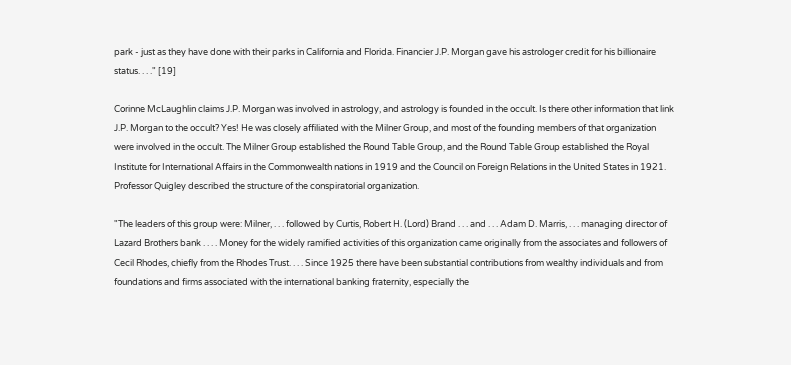park - just as they have done with their parks in California and Florida. Financier J.P. Morgan gave his astrologer credit for his billionaire status. . . ." [19]

Corinne McLaughlin claims J.P. Morgan was involved in astrology, and astrology is founded in the occult. Is there other information that link J.P. Morgan to the occult? Yes! He was closely affiliated with the Milner Group, and most of the founding members of that organization were involved in the occult. The Milner Group established the Round Table Group, and the Round Table Group established the Royal Institute for International Affairs in the Commonwealth nations in 1919 and the Council on Foreign Relations in the United States in 1921. Professor Quigley described the structure of the conspiratorial organization.

"The leaders of this group were: Milner, . . . followed by Curtis, Robert H. (Lord) Brand . . . and . . . Adam D. Marris, . . . managing director of Lazard Brothers bank . . . . Money for the widely ramified activities of this organization came originally from the associates and followers of Cecil Rhodes, chiefly from the Rhodes Trust. . . . Since 1925 there have been substantial contributions from wealthy individuals and from foundations and firms associated with the international banking fraternity, especially the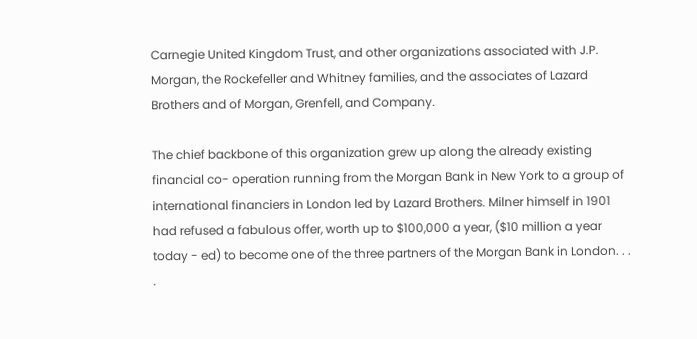Carnegie United Kingdom Trust, and other organizations associated with J.P. Morgan, the Rockefeller and Whitney families, and the associates of Lazard Brothers and of Morgan, Grenfell, and Company.

The chief backbone of this organization grew up along the already existing financial co- operation running from the Morgan Bank in New York to a group of international financiers in London led by Lazard Brothers. Milner himself in 1901 had refused a fabulous offer, worth up to $100,000 a year, ($10 million a year today - ed) to become one of the three partners of the Morgan Bank in London. . . .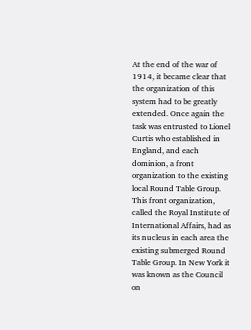At the end of the war of 1914, it became clear that the organization of this system had to be greatly extended. Once again the task was entrusted to Lionel Curtis who established in England, and each dominion, a front organization to the existing local Round Table Group. This front organization, called the Royal Institute of International Affairs, had as its nucleus in each area the existing submerged Round Table Group. In New York it was known as the Council on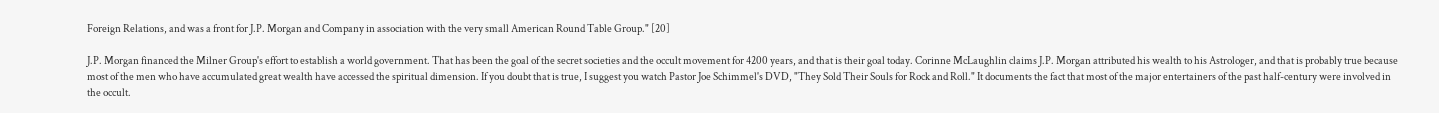Foreign Relations, and was a front for J.P. Morgan and Company in association with the very small American Round Table Group." [20]

J.P. Morgan financed the Milner Group's effort to establish a world government. That has been the goal of the secret societies and the occult movement for 4200 years, and that is their goal today. Corinne McLaughlin claims J.P. Morgan attributed his wealth to his Astrologer, and that is probably true because most of the men who have accumulated great wealth have accessed the spiritual dimension. If you doubt that is true, I suggest you watch Pastor Joe Schimmel's DVD, "They Sold Their Souls for Rock and Roll." It documents the fact that most of the major entertainers of the past half-century were involved in the occult.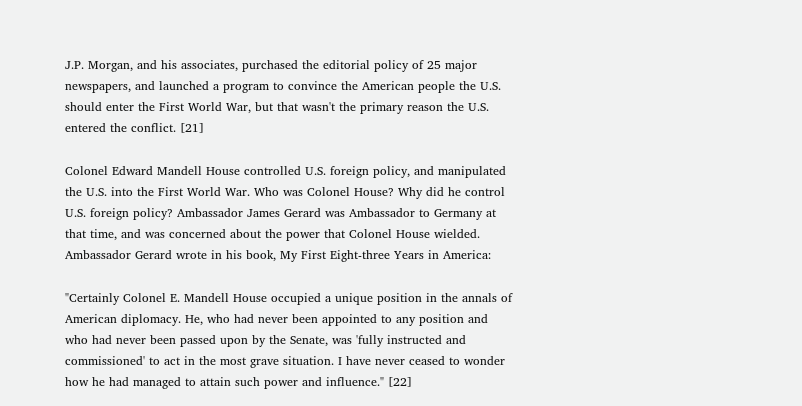J.P. Morgan, and his associates, purchased the editorial policy of 25 major newspapers, and launched a program to convince the American people the U.S. should enter the First World War, but that wasn't the primary reason the U.S. entered the conflict. [21]

Colonel Edward Mandell House controlled U.S. foreign policy, and manipulated the U.S. into the First World War. Who was Colonel House? Why did he control U.S. foreign policy? Ambassador James Gerard was Ambassador to Germany at that time, and was concerned about the power that Colonel House wielded. Ambassador Gerard wrote in his book, My First Eight-three Years in America:

"Certainly Colonel E. Mandell House occupied a unique position in the annals of American diplomacy. He, who had never been appointed to any position and who had never been passed upon by the Senate, was 'fully instructed and commissioned' to act in the most grave situation. I have never ceased to wonder how he had managed to attain such power and influence." [22]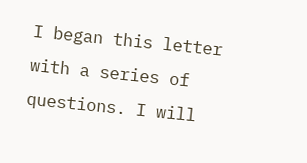I began this letter with a series of questions. I will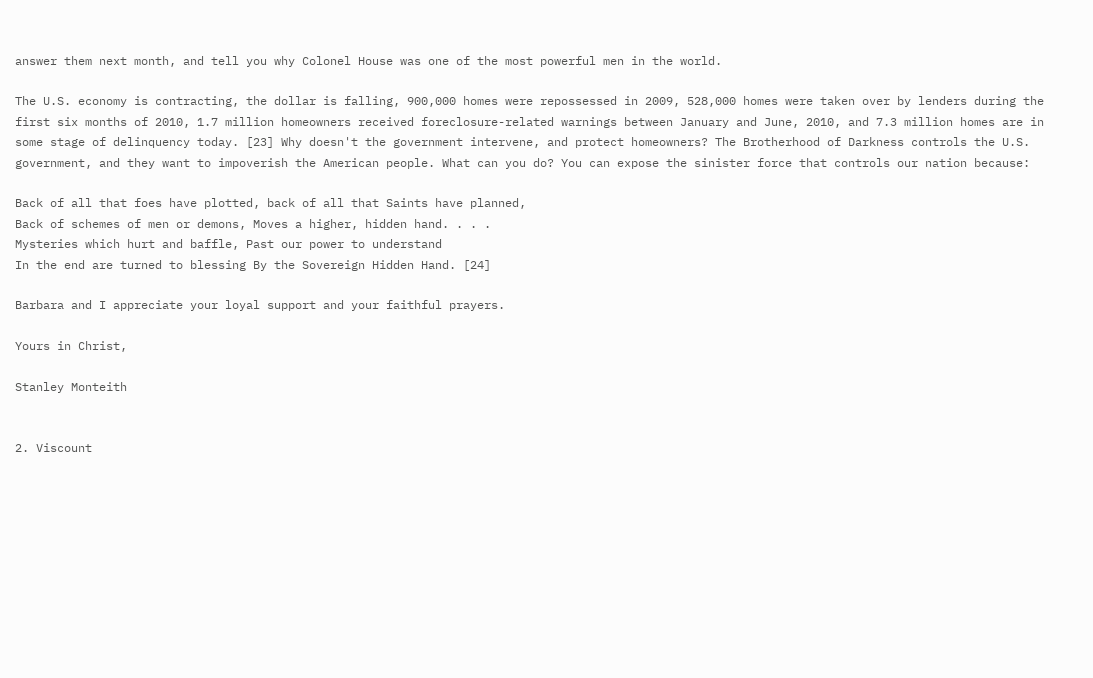answer them next month, and tell you why Colonel House was one of the most powerful men in the world.

The U.S. economy is contracting, the dollar is falling, 900,000 homes were repossessed in 2009, 528,000 homes were taken over by lenders during the first six months of 2010, 1.7 million homeowners received foreclosure-related warnings between January and June, 2010, and 7.3 million homes are in some stage of delinquency today. [23] Why doesn't the government intervene, and protect homeowners? The Brotherhood of Darkness controls the U.S. government, and they want to impoverish the American people. What can you do? You can expose the sinister force that controls our nation because:

Back of all that foes have plotted, back of all that Saints have planned,
Back of schemes of men or demons, Moves a higher, hidden hand. . . .
Mysteries which hurt and baffle, Past our power to understand
In the end are turned to blessing By the Sovereign Hidden Hand. [24]

Barbara and I appreciate your loyal support and your faithful prayers.

Yours in Christ,

Stanley Monteith


2. Viscount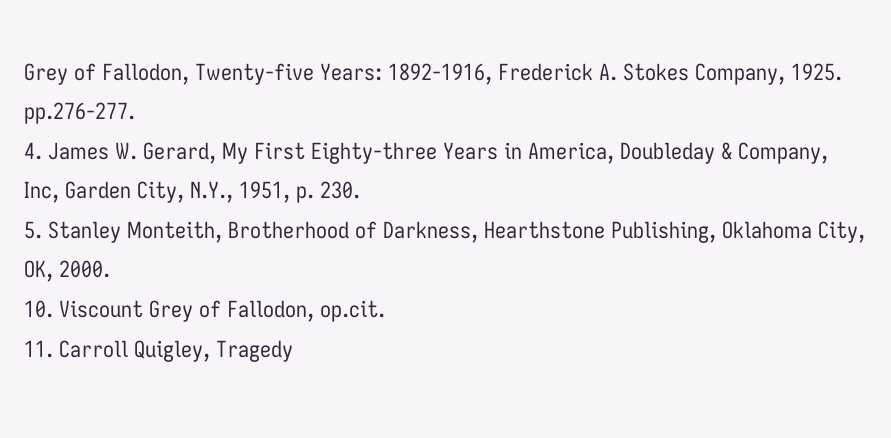Grey of Fallodon, Twenty-five Years: 1892-1916, Frederick A. Stokes Company, 1925. pp.276-277.
4. James W. Gerard, My First Eighty-three Years in America, Doubleday & Company, Inc, Garden City, N.Y., 1951, p. 230.
5. Stanley Monteith, Brotherhood of Darkness, Hearthstone Publishing, Oklahoma City, OK, 2000.
10. Viscount Grey of Fallodon, op.cit.
11. Carroll Quigley, Tragedy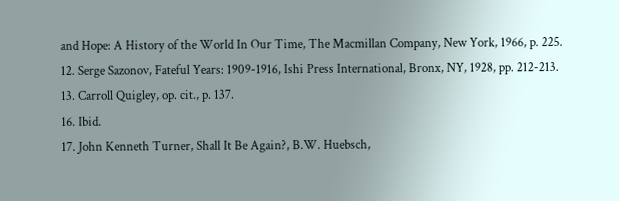and Hope: A History of the World In Our Time, The Macmillan Company, New York, 1966, p. 225.
12. Serge Sazonov, Fateful Years: 1909-1916, Ishi Press International, Bronx, NY, 1928, pp. 212-213.
13. Carroll Quigley, op. cit., p. 137.
16. Ibid.
17. John Kenneth Turner, Shall It Be Again?, B.W. Huebsch,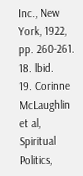Inc., New York, 1922, pp. 260-261.
18. lbid.
19. Corinne McLaughlin et al, Spiritual Politics,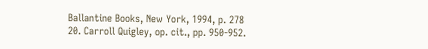Ballantine Books, New York, 1994, p. 278
20. Carroll Quigley, op. cit., pp. 950-952.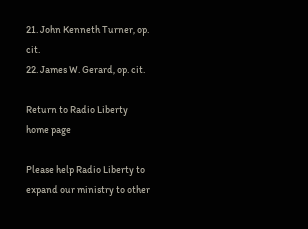21. John Kenneth Turner, op. cit.
22. James W. Gerard, op. cit.

Return to Radio Liberty home page

Please help Radio Liberty to expand our ministry to other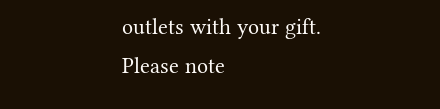outlets with your gift.
Please note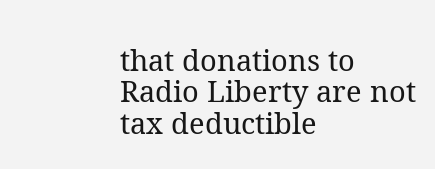that donations to Radio Liberty are not tax deductible